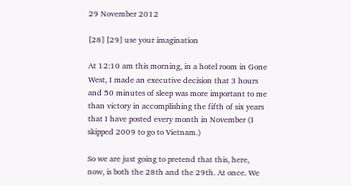29 November 2012

[28] [29] use your imagination

At 12:10 am this morning, in a hotel room in Gone West, I made an executive decision that 3 hours and 50 minutes of sleep was more important to me than victory in accomplishing the fifth of six years that I have posted every month in November (I skipped 2009 to go to Vietnam.)

So we are just going to pretend that this, here, now, is both the 28th and the 29th. At once. We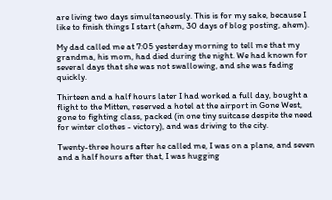are living two days simultaneously. This is for my sake, because I like to finish things I start (ahem, 30 days of blog posting, ahem).

My dad called me at 7:05 yesterday morning to tell me that my grandma, his mom, had died during the night. We had known for several days that she was not swallowing, and she was fading quickly.

Thirteen and a half hours later I had worked a full day, bought a flight to the Mitten, reserved a hotel at the airport in Gone West, gone to fighting class, packed (in one tiny suitcase despite the need for winter clothes - victory), and was driving to the city.

Twenty-three hours after he called me, I was on a plane, and seven and a half hours after that, I was hugging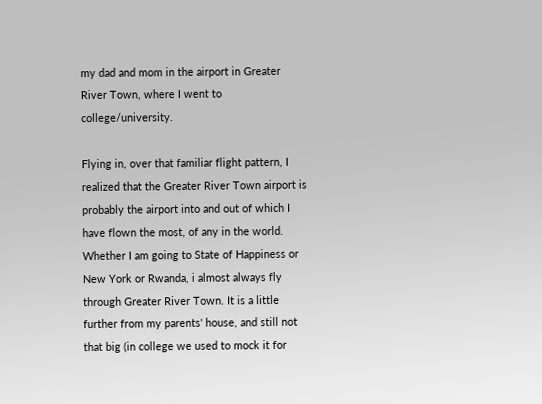my dad and mom in the airport in Greater River Town, where I went to college/university.

Flying in, over that familiar flight pattern, I realized that the Greater River Town airport is probably the airport into and out of which I have flown the most, of any in the world. Whether I am going to State of Happiness or New York or Rwanda, i almost always fly through Greater River Town. It is a little further from my parents' house, and still not that big (in college we used to mock it for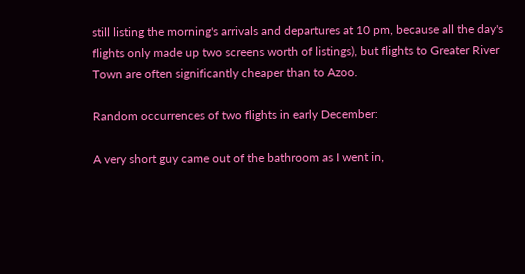still listing the morning's arrivals and departures at 10 pm, because all the day's flights only made up two screens worth of listings), but flights to Greater River Town are often significantly cheaper than to Azoo.

Random occurrences of two flights in early December:

A very short guy came out of the bathroom as I went in,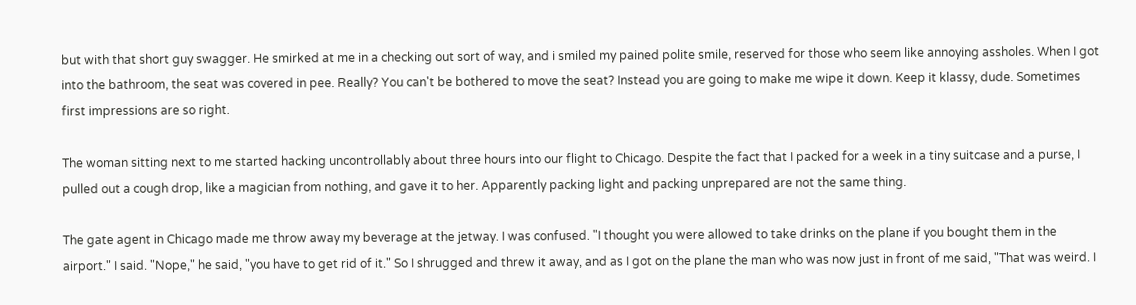but with that short guy swagger. He smirked at me in a checking out sort of way, and i smiled my pained polite smile, reserved for those who seem like annoying assholes. When I got into the bathroom, the seat was covered in pee. Really? You can't be bothered to move the seat? Instead you are going to make me wipe it down. Keep it klassy, dude. Sometimes first impressions are so right.

The woman sitting next to me started hacking uncontrollably about three hours into our flight to Chicago. Despite the fact that I packed for a week in a tiny suitcase and a purse, I pulled out a cough drop, like a magician from nothing, and gave it to her. Apparently packing light and packing unprepared are not the same thing.

The gate agent in Chicago made me throw away my beverage at the jetway. I was confused. "I thought you were allowed to take drinks on the plane if you bought them in the airport." I said. "Nope," he said, "you have to get rid of it." So I shrugged and threw it away, and as I got on the plane the man who was now just in front of me said, "That was weird. I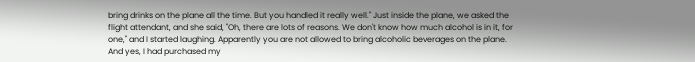bring drinks on the plane all the time. But you handled it really well." Just inside the plane, we asked the flight attendant, and she said, "Oh, there are lots of reasons. We don't know how much alcohol is in it, for one," and I started laughing. Apparently you are not allowed to bring alcoholic beverages on the plane. And yes, I had purchased my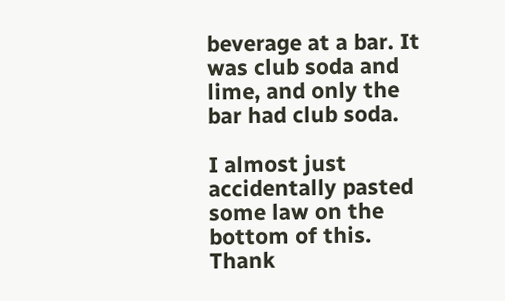beverage at a bar. It was club soda and lime, and only the bar had club soda.

I almost just accidentally pasted some law on the bottom of this. Thank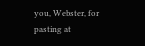you, Webster, for pasting at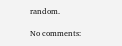random.

No comments: